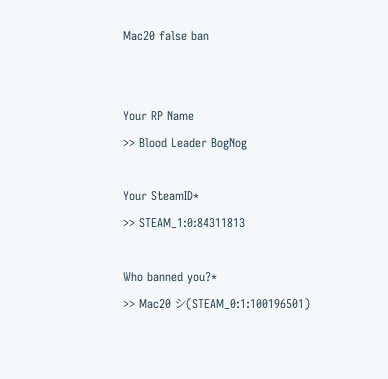Mac20 false ban


Your RP Name
>> Blood Leader BogNog

Your SteamID*
>> STEAM_1:0:84311813

Who banned you?*
>> Mac20 シ(STEAM_0:1:100196501)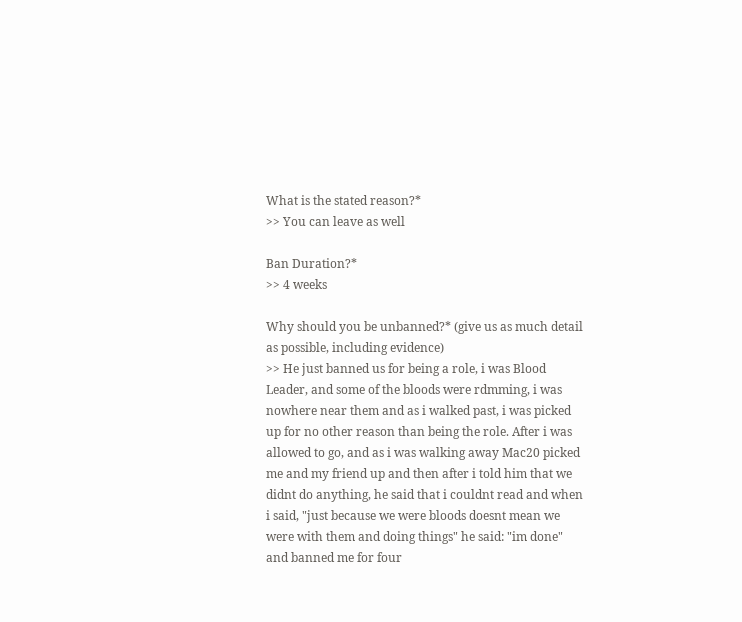What is the stated reason?*
>> You can leave as well

Ban Duration?*
>> 4 weeks

Why should you be unbanned?* (give us as much detail as possible, including evidence)
>> He just banned us for being a role, i was Blood Leader, and some of the bloods were rdmming, i was nowhere near them and as i walked past, i was picked up for no other reason than being the role. After i was allowed to go, and as i was walking away Mac20 picked me and my friend up and then after i told him that we didnt do anything, he said that i couldnt read and when i said, "just because we were bloods doesnt mean we were with them and doing things" he said: "im done" and banned me for four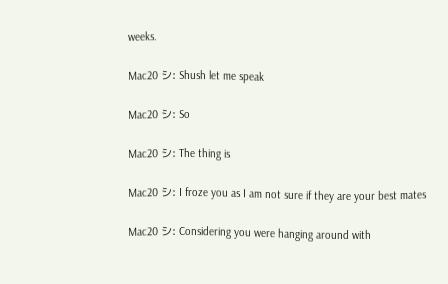weeks.

Mac20 シ: Shush let me speak

Mac20 シ: So

Mac20 シ: The thing is

Mac20 シ: I froze you as I am not sure if they are your best mates

Mac20 シ: Considering you were hanging around with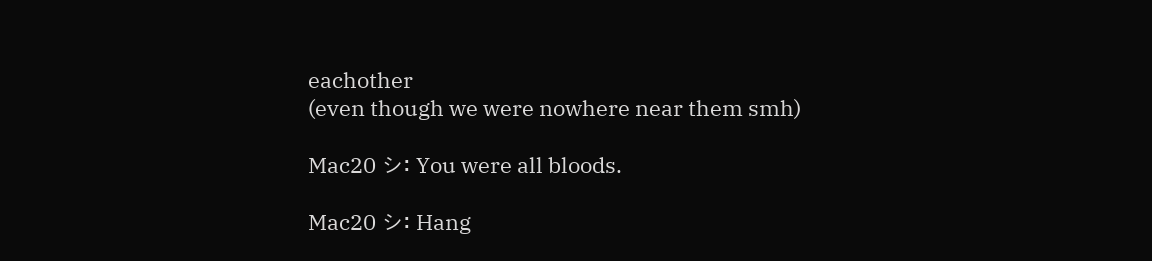eachother
(even though we were nowhere near them smh)

Mac20 シ: You were all bloods.

Mac20 シ: Hang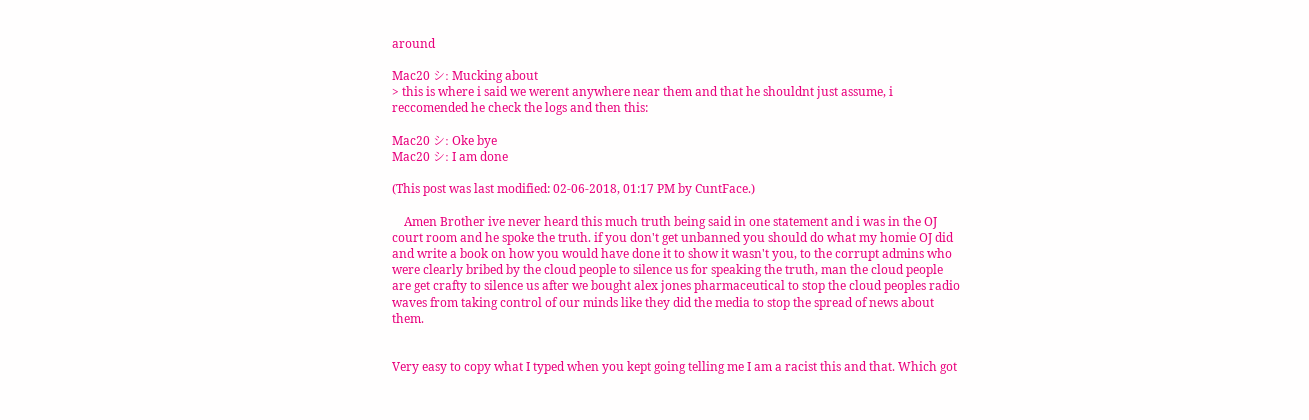around

Mac20 シ: Mucking about
> this is where i said we werent anywhere near them and that he shouldnt just assume, i reccomended he check the logs and then this:

Mac20 シ: Oke bye
Mac20 シ: I am done

(This post was last modified: 02-06-2018, 01:17 PM by CuntFace.)

    Amen Brother ive never heard this much truth being said in one statement and i was in the OJ court room and he spoke the truth. if you don't get unbanned you should do what my homie OJ did and write a book on how you would have done it to show it wasn't you, to the corrupt admins who were clearly bribed by the cloud people to silence us for speaking the truth, man the cloud people are get crafty to silence us after we bought alex jones pharmaceutical to stop the cloud peoples radio waves from taking control of our minds like they did the media to stop the spread of news about them.


Very easy to copy what I typed when you kept going telling me I am a racist this and that. Which got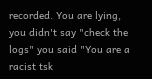recorded. You are lying, you didn't say "check the logs" you said "You are a racist tsk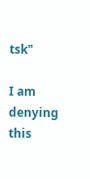tsk"

I am denying this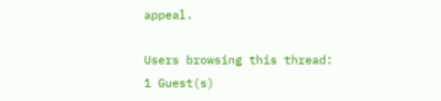appeal.

Users browsing this thread:
1 Guest(s)